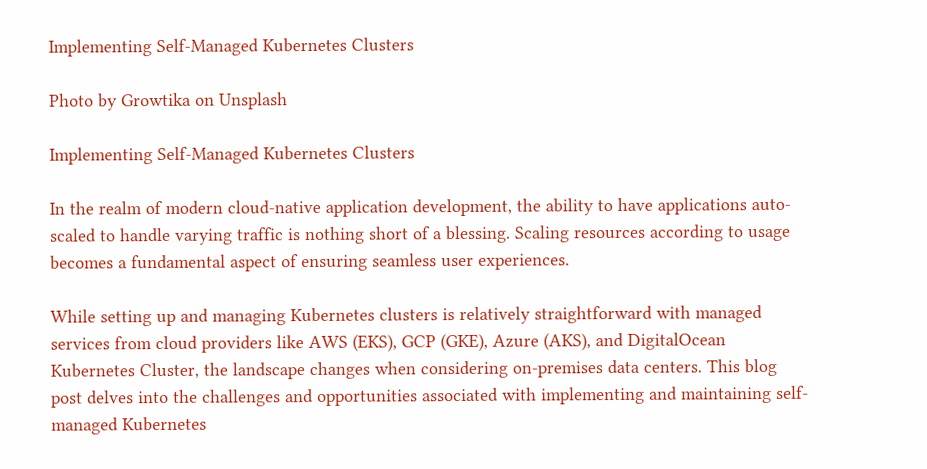Implementing Self-Managed Kubernetes Clusters

Photo by Growtika on Unsplash

Implementing Self-Managed Kubernetes Clusters

In the realm of modern cloud-native application development, the ability to have applications auto-scaled to handle varying traffic is nothing short of a blessing. Scaling resources according to usage becomes a fundamental aspect of ensuring seamless user experiences.

While setting up and managing Kubernetes clusters is relatively straightforward with managed services from cloud providers like AWS (EKS), GCP (GKE), Azure (AKS), and DigitalOcean Kubernetes Cluster, the landscape changes when considering on-premises data centers. This blog post delves into the challenges and opportunities associated with implementing and maintaining self-managed Kubernetes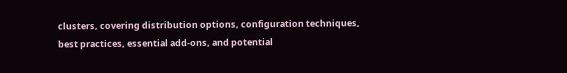clusters, covering distribution options, configuration techniques, best practices, essential add-ons, and potential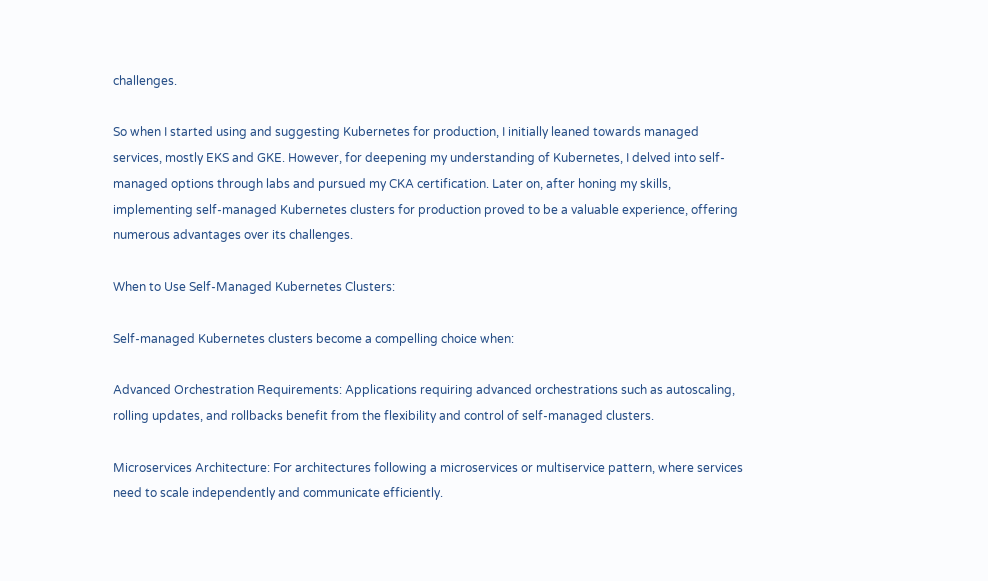challenges.

So when I started using and suggesting Kubernetes for production, I initially leaned towards managed services, mostly EKS and GKE. However, for deepening my understanding of Kubernetes, I delved into self-managed options through labs and pursued my CKA certification. Later on, after honing my skills, implementing self-managed Kubernetes clusters for production proved to be a valuable experience, offering numerous advantages over its challenges.

When to Use Self-Managed Kubernetes Clusters:

Self-managed Kubernetes clusters become a compelling choice when:

Advanced Orchestration Requirements: Applications requiring advanced orchestrations such as autoscaling, rolling updates, and rollbacks benefit from the flexibility and control of self-managed clusters.

Microservices Architecture: For architectures following a microservices or multiservice pattern, where services need to scale independently and communicate efficiently.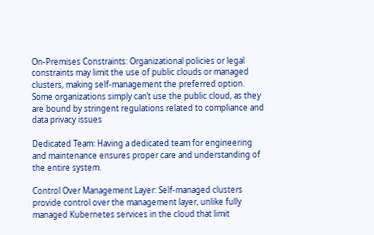On-Premises Constraints: Organizational policies or legal constraints may limit the use of public clouds or managed clusters, making self-management the preferred option. Some organizations simply can’t use the public cloud, as they are bound by stringent regulations related to compliance and data privacy issues

Dedicated Team: Having a dedicated team for engineering and maintenance ensures proper care and understanding of the entire system.

Control Over Management Layer: Self-managed clusters provide control over the management layer, unlike fully managed Kubernetes services in the cloud that limit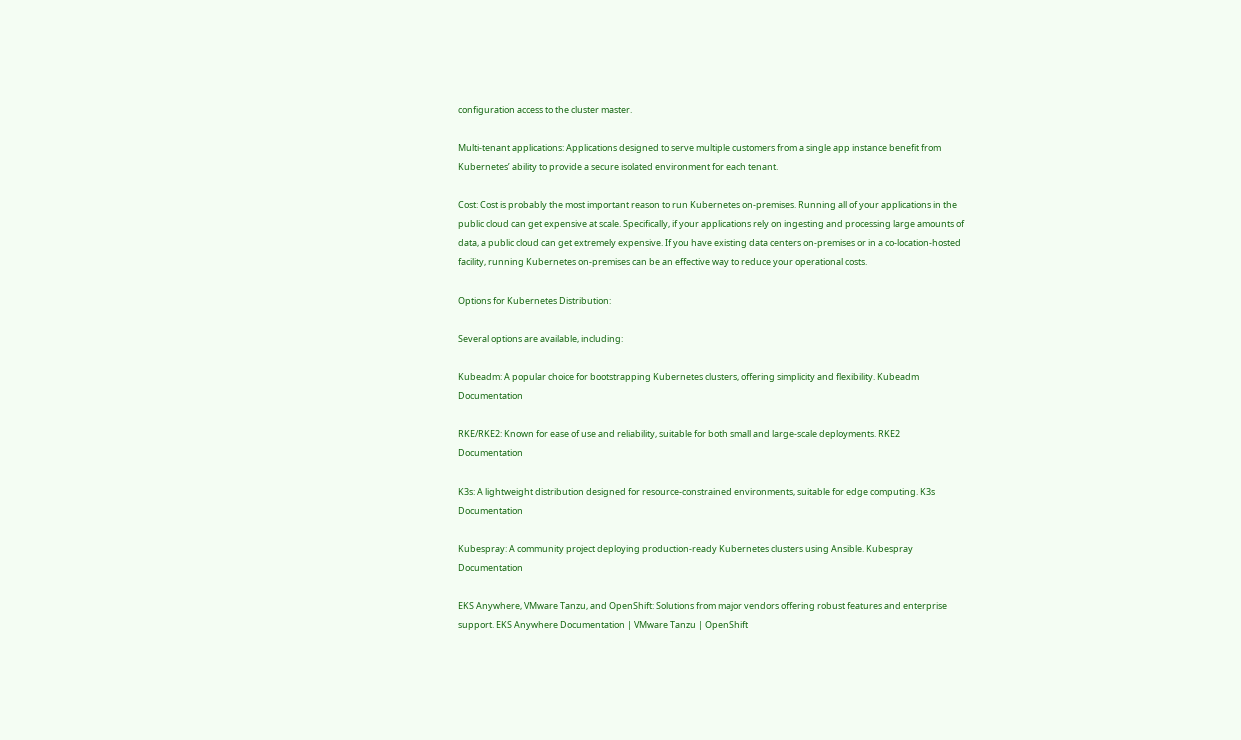configuration access to the cluster master.

Multi-tenant applications: Applications designed to serve multiple customers from a single app instance benefit from Kubernetes’ ability to provide a secure isolated environment for each tenant.

Cost: Cost is probably the most important reason to run Kubernetes on-premises. Running all of your applications in the public cloud can get expensive at scale. Specifically, if your applications rely on ingesting and processing large amounts of data, a public cloud can get extremely expensive. If you have existing data centers on-premises or in a co-location-hosted facility, running Kubernetes on-premises can be an effective way to reduce your operational costs.

Options for Kubernetes Distribution:

Several options are available, including:

Kubeadm: A popular choice for bootstrapping Kubernetes clusters, offering simplicity and flexibility. Kubeadm Documentation

RKE/RKE2: Known for ease of use and reliability, suitable for both small and large-scale deployments. RKE2 Documentation

K3s: A lightweight distribution designed for resource-constrained environments, suitable for edge computing. K3s Documentation

Kubespray: A community project deploying production-ready Kubernetes clusters using Ansible. Kubespray Documentation

EKS Anywhere, VMware Tanzu, and OpenShift: Solutions from major vendors offering robust features and enterprise support. EKS Anywhere Documentation | VMware Tanzu | OpenShift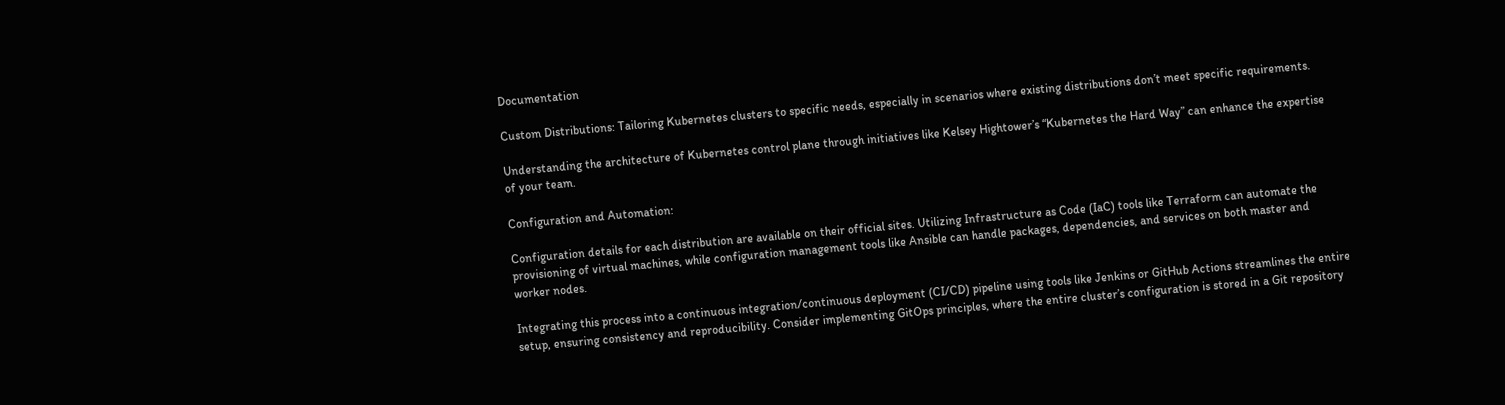Documentation

Custom Distributions: Tailoring Kubernetes clusters to specific needs, especially in scenarios where existing distributions don’t meet specific requirements.

Understanding the architecture of Kubernetes control plane through initiatives like Kelsey Hightower’s “Kubernetes the Hard Way” can enhance the expertise of your team.

Configuration and Automation:

Configuration details for each distribution are available on their official sites. Utilizing Infrastructure as Code (IaC) tools like Terraform can automate the provisioning of virtual machines, while configuration management tools like Ansible can handle packages, dependencies, and services on both master and worker nodes.

Integrating this process into a continuous integration/continuous deployment (CI/CD) pipeline using tools like Jenkins or GitHub Actions streamlines the entire setup, ensuring consistency and reproducibility. Consider implementing GitOps principles, where the entire cluster’s configuration is stored in a Git repository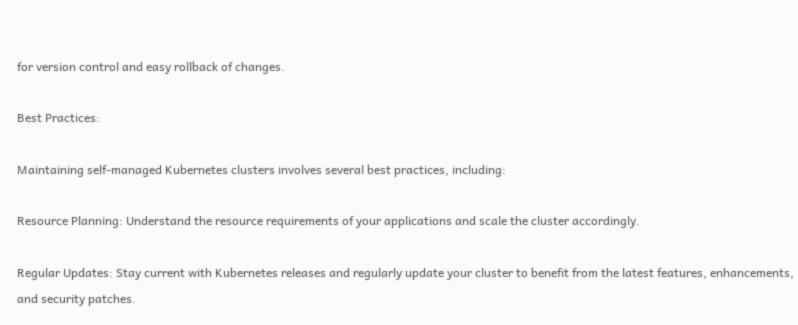for version control and easy rollback of changes.

Best Practices:

Maintaining self-managed Kubernetes clusters involves several best practices, including:

Resource Planning: Understand the resource requirements of your applications and scale the cluster accordingly.

Regular Updates: Stay current with Kubernetes releases and regularly update your cluster to benefit from the latest features, enhancements, and security patches.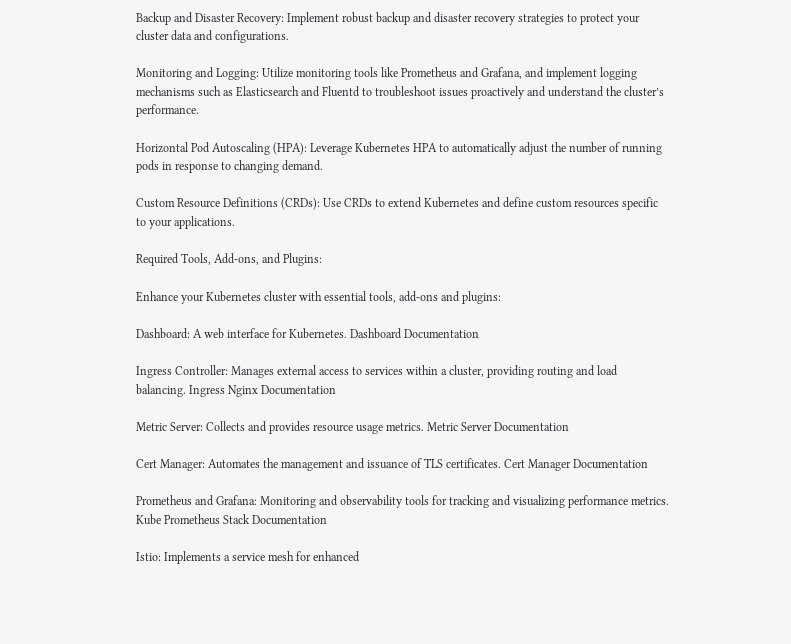Backup and Disaster Recovery: Implement robust backup and disaster recovery strategies to protect your cluster data and configurations.

Monitoring and Logging: Utilize monitoring tools like Prometheus and Grafana, and implement logging mechanisms such as Elasticsearch and Fluentd to troubleshoot issues proactively and understand the cluster’s performance.

Horizontal Pod Autoscaling (HPA): Leverage Kubernetes HPA to automatically adjust the number of running pods in response to changing demand.

Custom Resource Definitions (CRDs): Use CRDs to extend Kubernetes and define custom resources specific to your applications.

Required Tools, Add-ons, and Plugins:

Enhance your Kubernetes cluster with essential tools, add-ons and plugins:

Dashboard: A web interface for Kubernetes. Dashboard Documentation

Ingress Controller: Manages external access to services within a cluster, providing routing and load balancing. Ingress Nginx Documentation

Metric Server: Collects and provides resource usage metrics. Metric Server Documentation

Cert Manager: Automates the management and issuance of TLS certificates. Cert Manager Documentation

Prometheus and Grafana: Monitoring and observability tools for tracking and visualizing performance metrics. Kube Prometheus Stack Documentation

Istio: Implements a service mesh for enhanced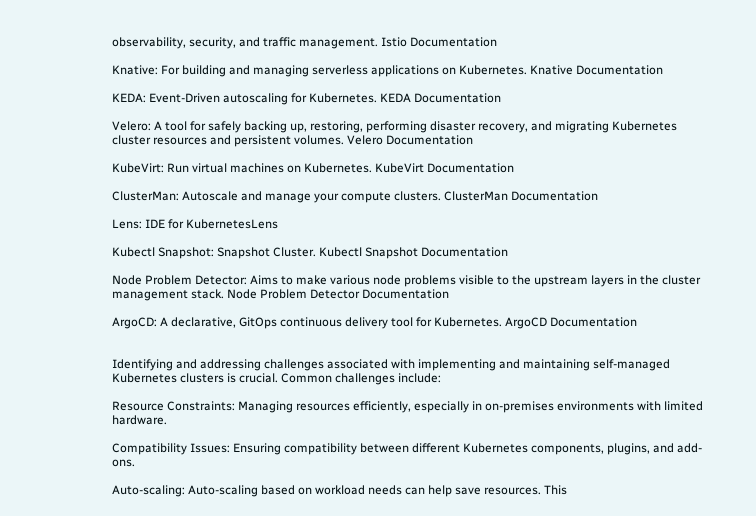observability, security, and traffic management. Istio Documentation

Knative: For building and managing serverless applications on Kubernetes. Knative Documentation

KEDA: Event-Driven autoscaling for Kubernetes. KEDA Documentation

Velero: A tool for safely backing up, restoring, performing disaster recovery, and migrating Kubernetes cluster resources and persistent volumes. Velero Documentation

KubeVirt: Run virtual machines on Kubernetes. KubeVirt Documentation

ClusterMan: Autoscale and manage your compute clusters. ClusterMan Documentation

Lens: IDE for KubernetesLens

Kubectl Snapshot: Snapshot Cluster. Kubectl Snapshot Documentation

Node Problem Detector: Aims to make various node problems visible to the upstream layers in the cluster management stack. Node Problem Detector Documentation

ArgoCD: A declarative, GitOps continuous delivery tool for Kubernetes. ArgoCD Documentation


Identifying and addressing challenges associated with implementing and maintaining self-managed Kubernetes clusters is crucial. Common challenges include:

Resource Constraints: Managing resources efficiently, especially in on-premises environments with limited hardware.

Compatibility Issues: Ensuring compatibility between different Kubernetes components, plugins, and add-ons.

Auto-scaling: Auto-scaling based on workload needs can help save resources. This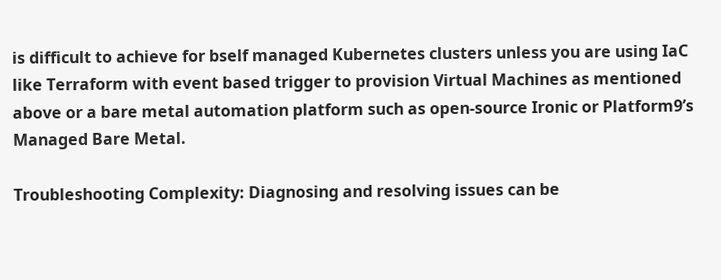is difficult to achieve for bself managed Kubernetes clusters unless you are using IaC like Terraform with event based trigger to provision Virtual Machines as mentioned above or a bare metal automation platform such as open-source Ironic or Platform9’s Managed Bare Metal.

Troubleshooting Complexity: Diagnosing and resolving issues can be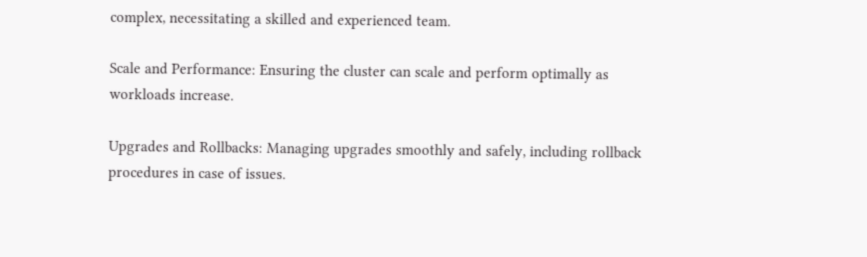complex, necessitating a skilled and experienced team.

Scale and Performance: Ensuring the cluster can scale and perform optimally as workloads increase.

Upgrades and Rollbacks: Managing upgrades smoothly and safely, including rollback procedures in case of issues.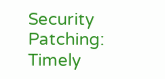Security Patching: Timely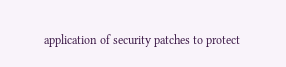application of security patches to protect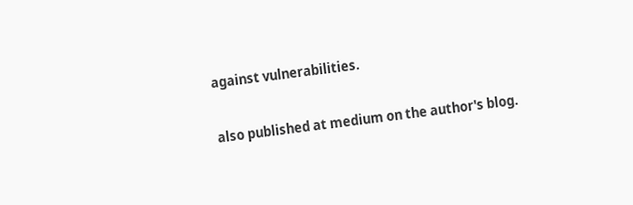against vulnerabilities.

also published at medium on the author's blog.